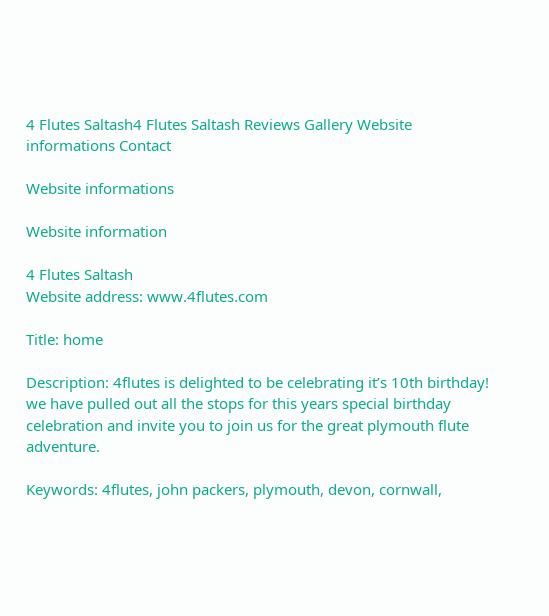4 Flutes Saltash4 Flutes Saltash Reviews Gallery Website informations Contact

Website informations

Website information

4 Flutes Saltash
Website address: www.4flutes.com

Title: home

Description: 4flutes is delighted to be celebrating it’s 10th birthday! we have pulled out all the stops for this years special birthday celebration and invite you to join us for the great plymouth flute adventure.

Keywords: 4flutes, john packers, plymouth, devon, cornwall,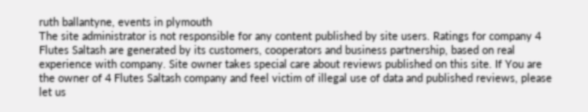ruth ballantyne, events in plymouth
The site administrator is not responsible for any content published by site users. Ratings for company 4 Flutes Saltash are generated by its customers, cooperators and business partnership, based on real experience with company. Site owner takes special care about reviews published on this site. If You are the owner of 4 Flutes Saltash company and feel victim of illegal use of data and published reviews, please let us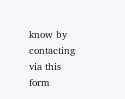know by contacting via this form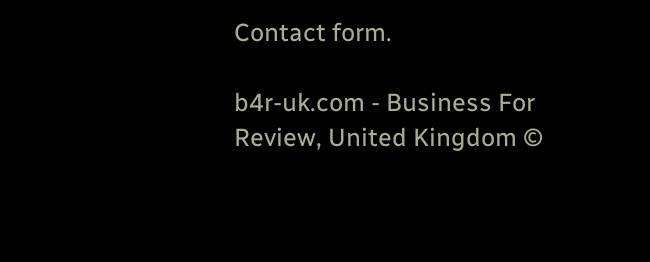Contact form.

b4r-uk.com - Business For Review, United Kingdom ©